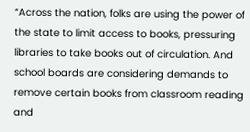“Across the nation, folks are using the power of the state to limit access to books, pressuring libraries to take books out of circulation. And school boards are considering demands to remove certain books from classroom reading and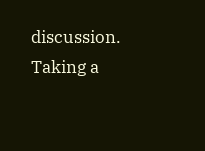discussion. Taking a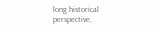long historical perspective,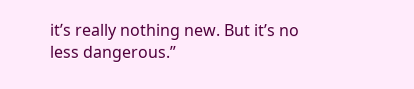it’s really nothing new. But it’s no less dangerous.”